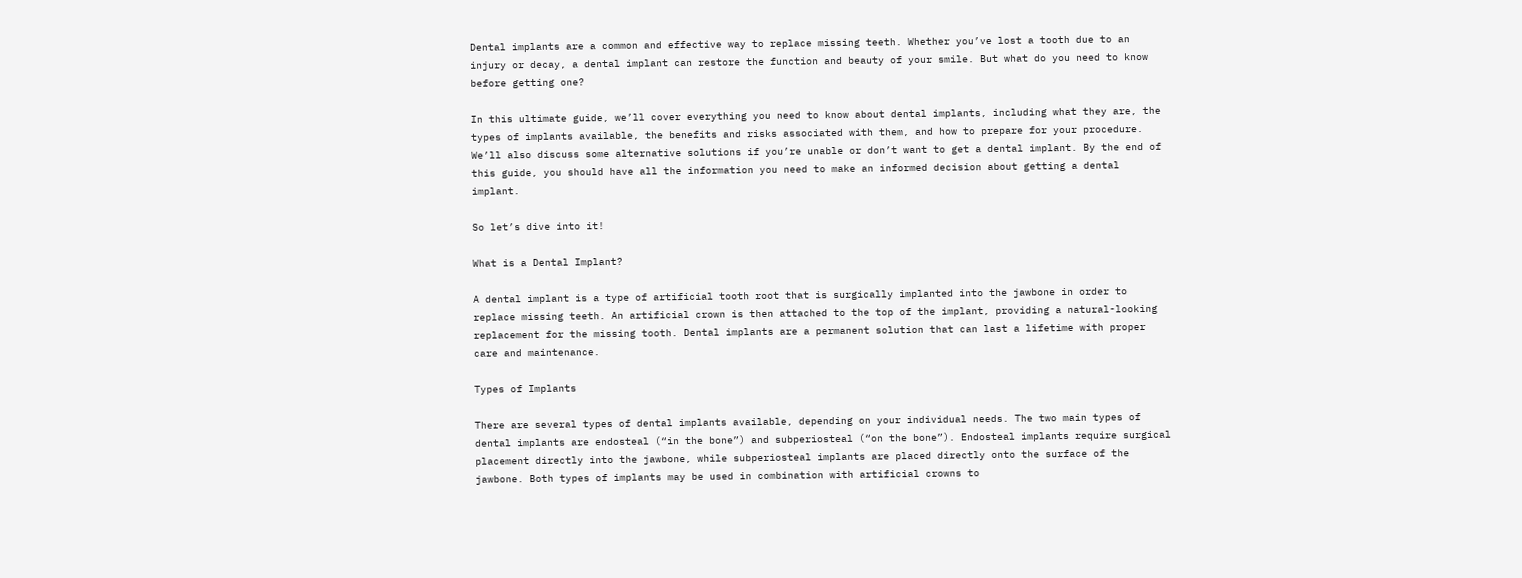Dental implants are a common and effective way to replace missing teeth. Whether you’ve lost a tooth due to an injury or decay, a dental implant can restore the function and beauty of your smile. But what do you need to know before getting one?

In this ultimate guide, we’ll cover everything you need to know about dental implants, including what they are, the types of implants available, the benefits and risks associated with them, and how to prepare for your procedure. We’ll also discuss some alternative solutions if you’re unable or don’t want to get a dental implant. By the end of this guide, you should have all the information you need to make an informed decision about getting a dental implant.

So let’s dive into it!

What is a Dental Implant?

A dental implant is a type of artificial tooth root that is surgically implanted into the jawbone in order to replace missing teeth. An artificial crown is then attached to the top of the implant, providing a natural-looking replacement for the missing tooth. Dental implants are a permanent solution that can last a lifetime with proper care and maintenance.

Types of Implants

There are several types of dental implants available, depending on your individual needs. The two main types of dental implants are endosteal (“in the bone”) and subperiosteal (“on the bone”). Endosteal implants require surgical placement directly into the jawbone, while subperiosteal implants are placed directly onto the surface of the jawbone. Both types of implants may be used in combination with artificial crowns to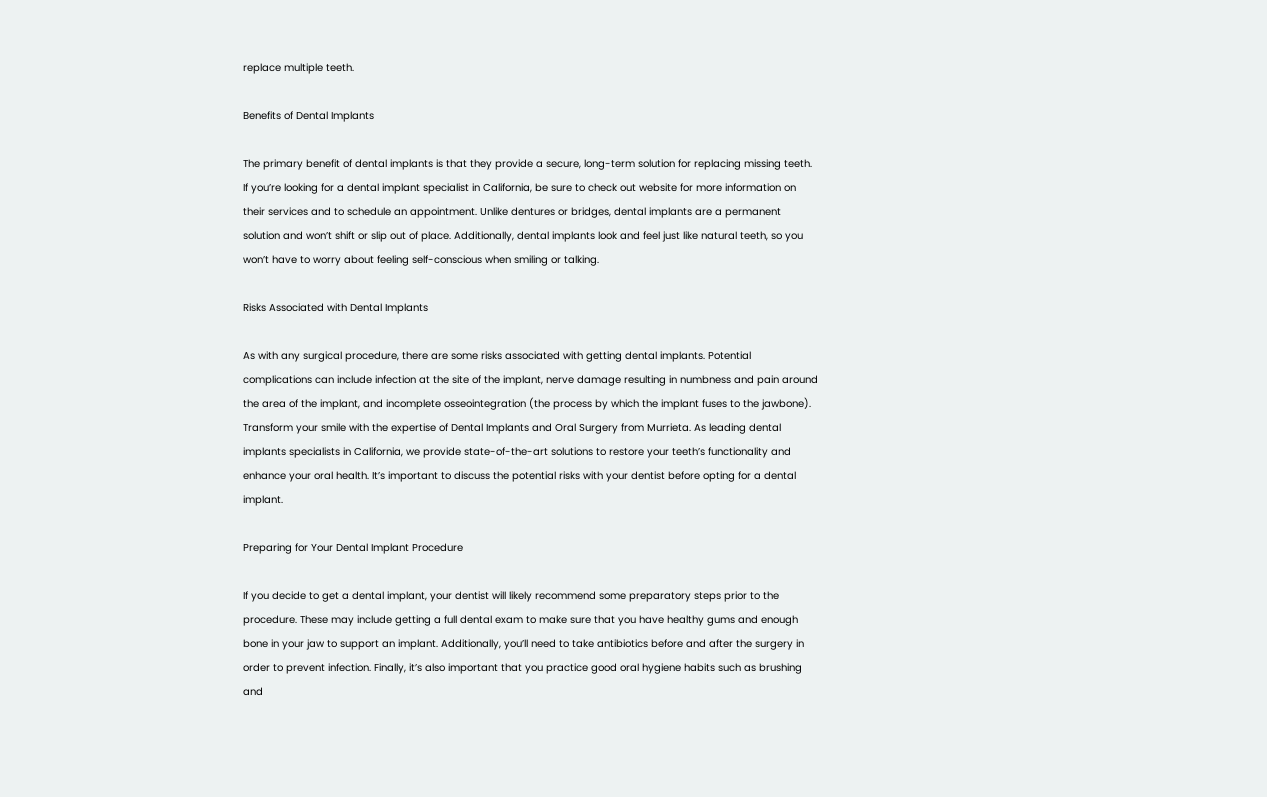replace multiple teeth.

Benefits of Dental Implants

The primary benefit of dental implants is that they provide a secure, long-term solution for replacing missing teeth. If you’re looking for a dental implant specialist in California, be sure to check out website for more information on their services and to schedule an appointment. Unlike dentures or bridges, dental implants are a permanent solution and won’t shift or slip out of place. Additionally, dental implants look and feel just like natural teeth, so you won’t have to worry about feeling self-conscious when smiling or talking.

Risks Associated with Dental Implants

As with any surgical procedure, there are some risks associated with getting dental implants. Potential complications can include infection at the site of the implant, nerve damage resulting in numbness and pain around the area of the implant, and incomplete osseointegration (the process by which the implant fuses to the jawbone). Transform your smile with the expertise of Dental Implants and Oral Surgery from Murrieta. As leading dental implants specialists in California, we provide state-of-the-art solutions to restore your teeth’s functionality and enhance your oral health. It’s important to discuss the potential risks with your dentist before opting for a dental implant.

Preparing for Your Dental Implant Procedure

If you decide to get a dental implant, your dentist will likely recommend some preparatory steps prior to the procedure. These may include getting a full dental exam to make sure that you have healthy gums and enough bone in your jaw to support an implant. Additionally, you’ll need to take antibiotics before and after the surgery in order to prevent infection. Finally, it’s also important that you practice good oral hygiene habits such as brushing and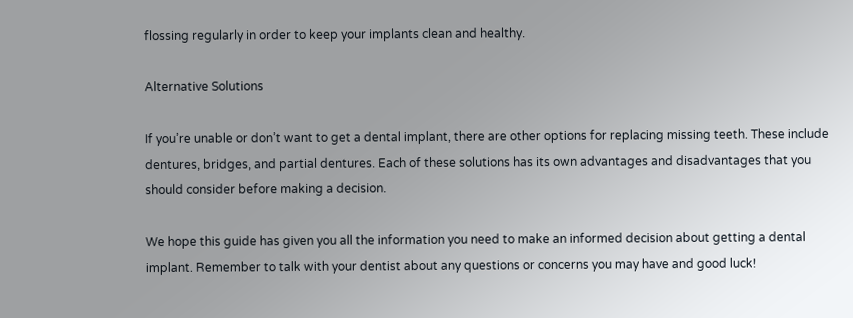flossing regularly in order to keep your implants clean and healthy.

Alternative Solutions

If you’re unable or don’t want to get a dental implant, there are other options for replacing missing teeth. These include dentures, bridges, and partial dentures. Each of these solutions has its own advantages and disadvantages that you should consider before making a decision.

We hope this guide has given you all the information you need to make an informed decision about getting a dental implant. Remember to talk with your dentist about any questions or concerns you may have and good luck!